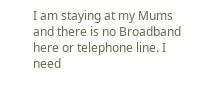I am staying at my Mums and there is no Broadband here or telephone line. I need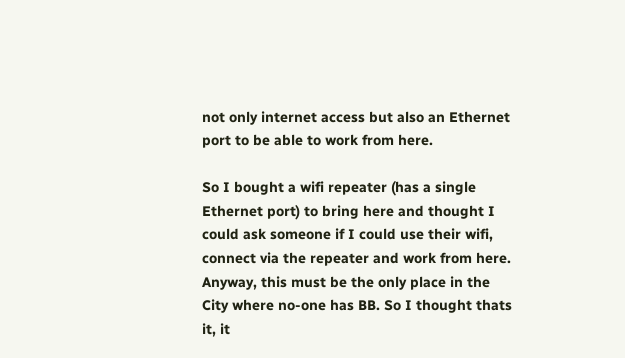not only internet access but also an Ethernet port to be able to work from here.

So I bought a wifi repeater (has a single Ethernet port) to bring here and thought I could ask someone if I could use their wifi, connect via the repeater and work from here. Anyway, this must be the only place in the City where no-one has BB. So I thought thats it, it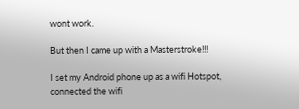wont work.

But then I came up with a Masterstroke!!!

I set my Android phone up as a wifi Hotspot, connected the wifi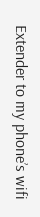Extender to my phone’s wifi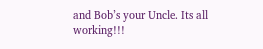and Bob’s your Uncle. Its all working!!!